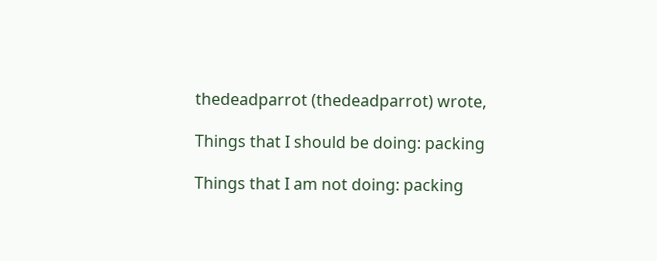thedeadparrot (thedeadparrot) wrote,

Things that I should be doing: packing

Things that I am not doing: packing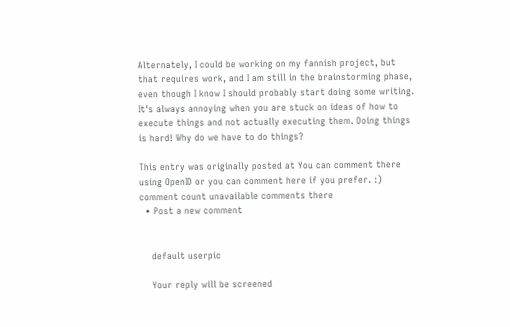Alternately, I could be working on my fannish project, but that requires work, and I am still in the brainstorming phase, even though I know I should probably start doing some writing. It's always annoying when you are stuck on ideas of how to execute things and not actually executing them. Doing things is hard! Why do we have to do things?

This entry was originally posted at You can comment there using OpenID or you can comment here if you prefer. :) comment count unavailable comments there
  • Post a new comment


    default userpic

    Your reply will be screened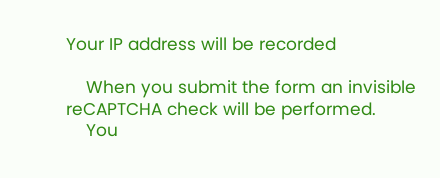Your IP address will be recorded

    When you submit the form an invisible reCAPTCHA check will be performed.
    You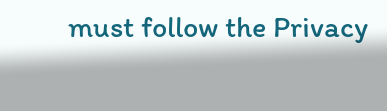must follow the Privacy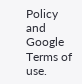Policy and Google Terms of use.